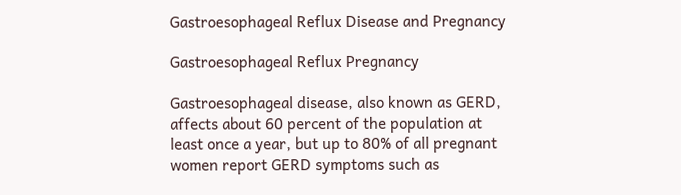Gastroesophageal Reflux Disease and Pregnancy

Gastroesophageal Reflux Pregnancy

Gastroesophageal disease, also known as GERD, affects about 60 percent of the population at least once a year, but up to 80% of all pregnant women report GERD symptoms such as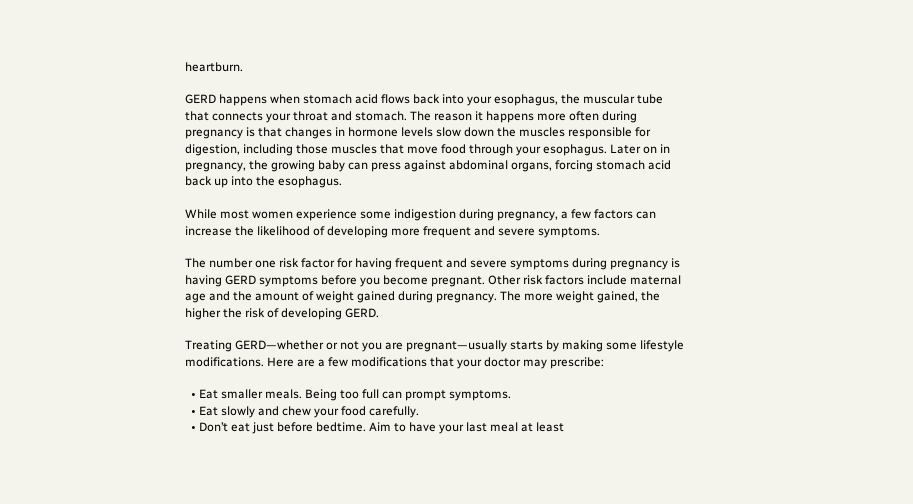heartburn.

GERD happens when stomach acid flows back into your esophagus, the muscular tube that connects your throat and stomach. The reason it happens more often during pregnancy is that changes in hormone levels slow down the muscles responsible for digestion, including those muscles that move food through your esophagus. Later on in pregnancy, the growing baby can press against abdominal organs, forcing stomach acid back up into the esophagus.

While most women experience some indigestion during pregnancy, a few factors can increase the likelihood of developing more frequent and severe symptoms.

The number one risk factor for having frequent and severe symptoms during pregnancy is having GERD symptoms before you become pregnant. Other risk factors include maternal age and the amount of weight gained during pregnancy. The more weight gained, the higher the risk of developing GERD.

Treating GERD—whether or not you are pregnant—usually starts by making some lifestyle modifications. Here are a few modifications that your doctor may prescribe:

  • Eat smaller meals. Being too full can prompt symptoms.
  • Eat slowly and chew your food carefully.
  • Don’t eat just before bedtime. Aim to have your last meal at least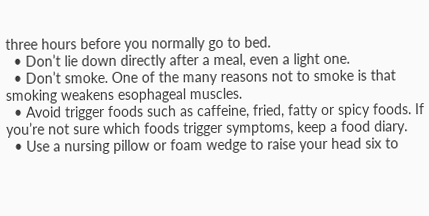three hours before you normally go to bed.
  • Don’t lie down directly after a meal, even a light one.
  • Don’t smoke. One of the many reasons not to smoke is that smoking weakens esophageal muscles.
  • Avoid trigger foods such as caffeine, fried, fatty or spicy foods. If you’re not sure which foods trigger symptoms, keep a food diary.
  • Use a nursing pillow or foam wedge to raise your head six to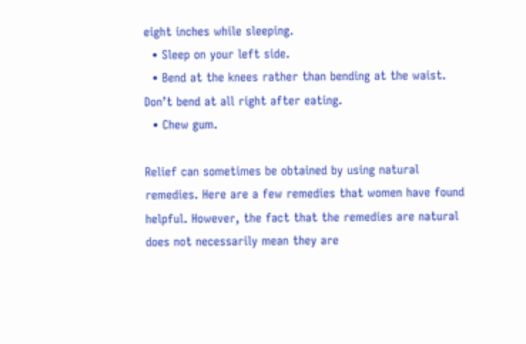eight inches while sleeping.
  • Sleep on your left side.
  • Bend at the knees rather than bending at the waist. Don’t bend at all right after eating.
  • Chew gum.

Relief can sometimes be obtained by using natural remedies. Here are a few remedies that women have found helpful. However, the fact that the remedies are natural does not necessarily mean they are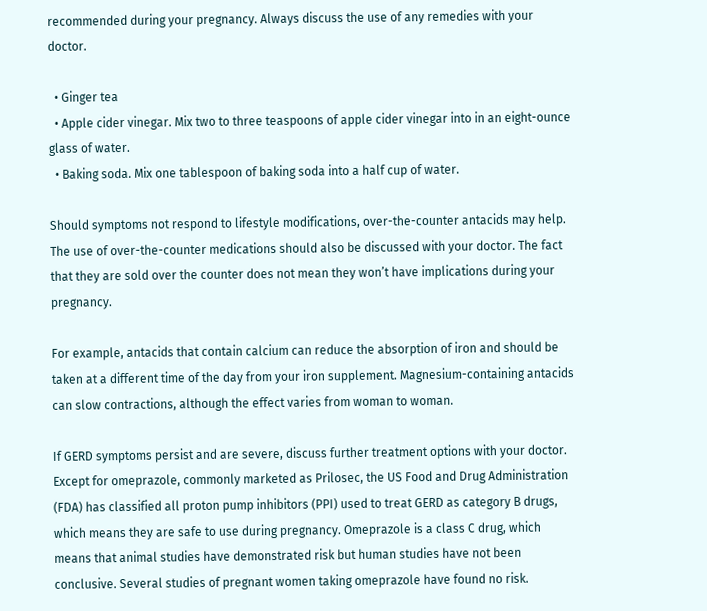recommended during your pregnancy. Always discuss the use of any remedies with your doctor.

  • Ginger tea
  • Apple cider vinegar. Mix two to three teaspoons of apple cider vinegar into in an eight-ounce glass of water.
  • Baking soda. Mix one tablespoon of baking soda into a half cup of water.

Should symptoms not respond to lifestyle modifications, over-the-counter antacids may help. The use of over-the-counter medications should also be discussed with your doctor. The fact that they are sold over the counter does not mean they won’t have implications during your pregnancy.

For example, antacids that contain calcium can reduce the absorption of iron and should be taken at a different time of the day from your iron supplement. Magnesium-containing antacids can slow contractions, although the effect varies from woman to woman.

If GERD symptoms persist and are severe, discuss further treatment options with your doctor. Except for omeprazole, commonly marketed as Prilosec, the US Food and Drug Administration (FDA) has classified all proton pump inhibitors (PPI) used to treat GERD as category B drugs, which means they are safe to use during pregnancy. Omeprazole is a class C drug, which means that animal studies have demonstrated risk but human studies have not been conclusive. Several studies of pregnant women taking omeprazole have found no risk.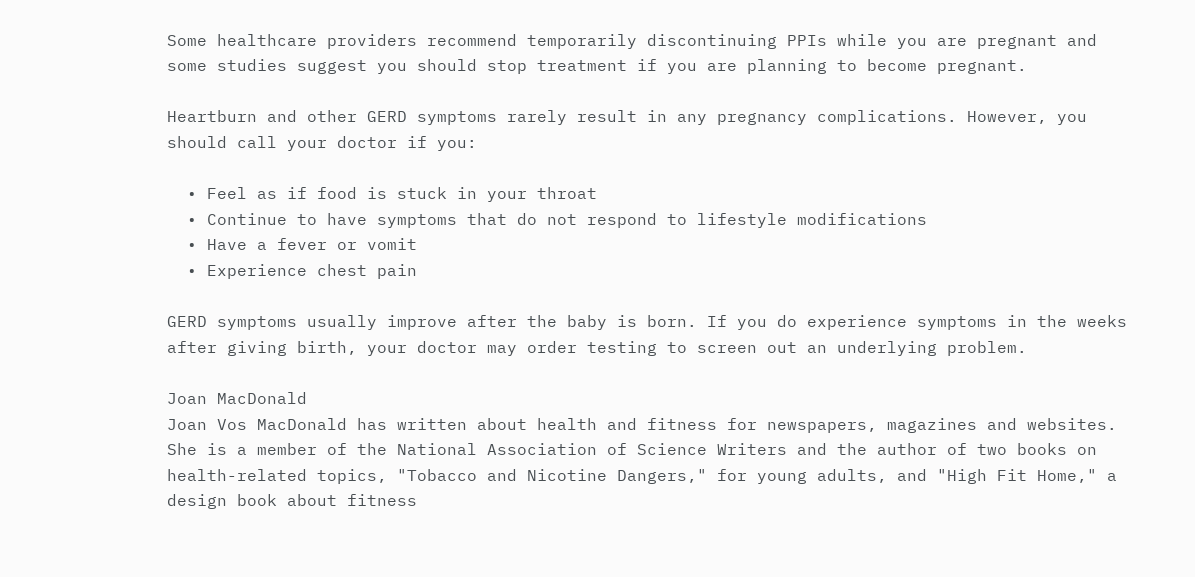Some healthcare providers recommend temporarily discontinuing PPIs while you are pregnant and some studies suggest you should stop treatment if you are planning to become pregnant.

Heartburn and other GERD symptoms rarely result in any pregnancy complications. However, you should call your doctor if you:

  • Feel as if food is stuck in your throat
  • Continue to have symptoms that do not respond to lifestyle modifications
  • Have a fever or vomit
  • Experience chest pain

GERD symptoms usually improve after the baby is born. If you do experience symptoms in the weeks after giving birth, your doctor may order testing to screen out an underlying problem.

Joan MacDonald
Joan Vos MacDonald has written about health and fitness for newspapers, magazines and websites. She is a member of the National Association of Science Writers and the author of two books on health-related topics, "Tobacco and Nicotine Dangers," for young adults, and "High Fit Home," a design book about fitness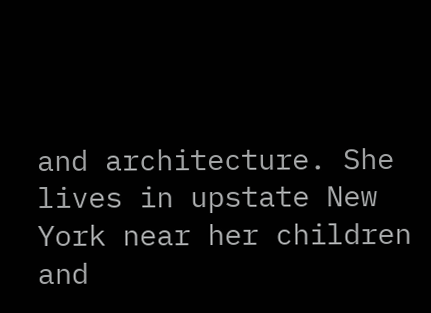and architecture. She lives in upstate New York near her children and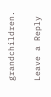grandchildren.

Leave a Reply